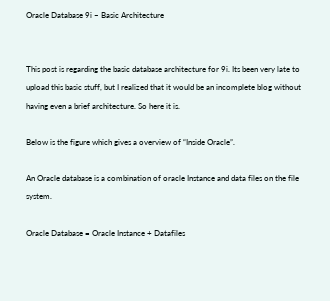Oracle Database 9i – Basic Architecture


This post is regarding the basic database architecture for 9i. Its been very late to upload this basic stuff, but I realized that it would be an incomplete blog without having even a brief architecture. So here it is.

Below is the figure which gives a overview of “Inside Oracle”.

An Oracle database is a combination of oracle Instance and data files on the file system.

Oracle Database = Oracle Instance + Datafiles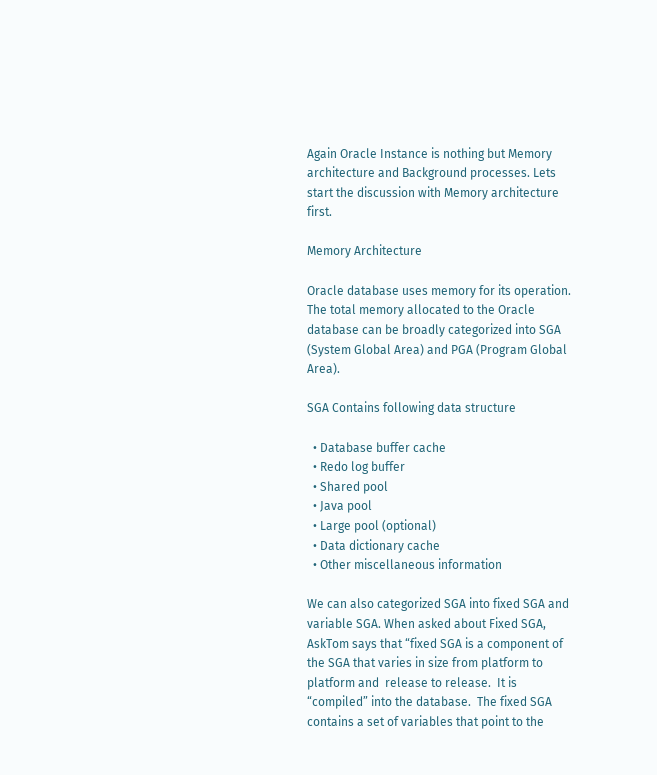Again Oracle Instance is nothing but Memory architecture and Background processes. Lets start the discussion with Memory architecture first.

Memory Architecture

Oracle database uses memory for its operation. The total memory allocated to the Oracle database can be broadly categorized into SGA (System Global Area) and PGA (Program Global Area).

SGA Contains following data structure

  • Database buffer cache
  • Redo log buffer
  • Shared pool
  • Java pool
  • Large pool (optional)
  • Data dictionary cache
  • Other miscellaneous information

We can also categorized SGA into fixed SGA and variable SGA. When asked about Fixed SGA, AskTom says that “fixed SGA is a component of the SGA that varies in size from platform to platform and  release to release.  It is “compiled” into the database.  The fixed SGA contains a set of variables that point to the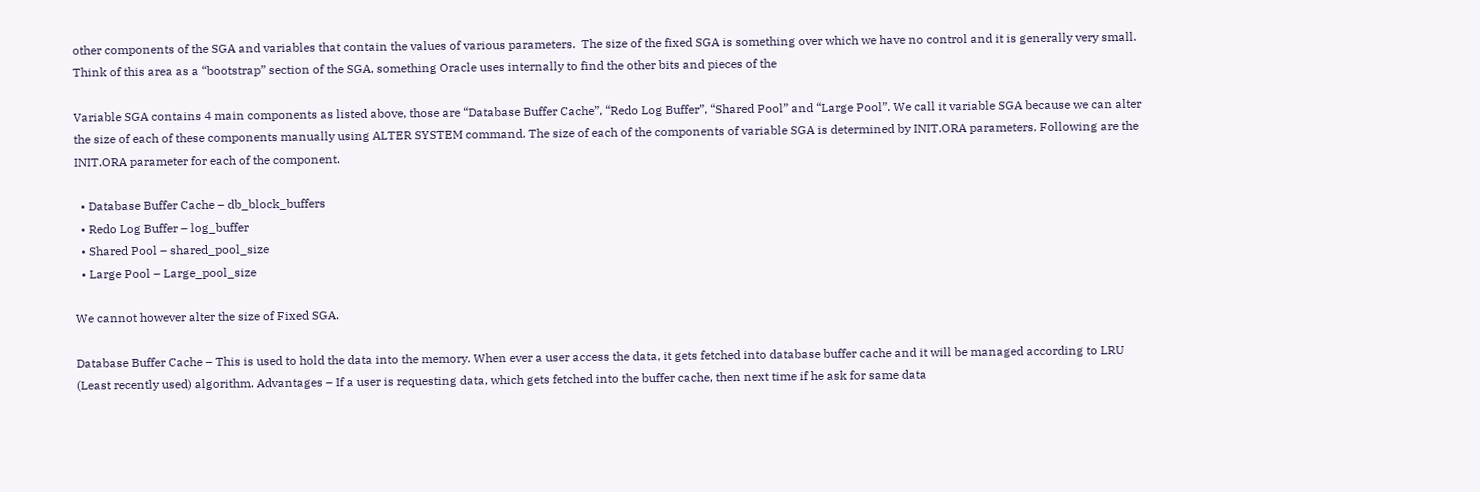other components of the SGA and variables that contain the values of various parameters.  The size of the fixed SGA is something over which we have no control and it is generally very small.  Think of this area as a “bootstrap” section of the SGA, something Oracle uses internally to find the other bits and pieces of the

Variable SGA contains 4 main components as listed above, those are “Database Buffer Cache”, “Redo Log Buffer”, “Shared Pool” and “Large Pool”. We call it variable SGA because we can alter the size of each of these components manually using ALTER SYSTEM command. The size of each of the components of variable SGA is determined by INIT.ORA parameters. Following are the INIT.ORA parameter for each of the component.

  • Database Buffer Cache – db_block_buffers
  • Redo Log Buffer – log_buffer
  • Shared Pool – shared_pool_size
  • Large Pool – Large_pool_size

We cannot however alter the size of Fixed SGA.

Database Buffer Cache – This is used to hold the data into the memory. When ever a user access the data, it gets fetched into database buffer cache and it will be managed according to LRU (Least recently used) algorithm. Advantages – If a user is requesting data, which gets fetched into the buffer cache, then next time if he ask for same data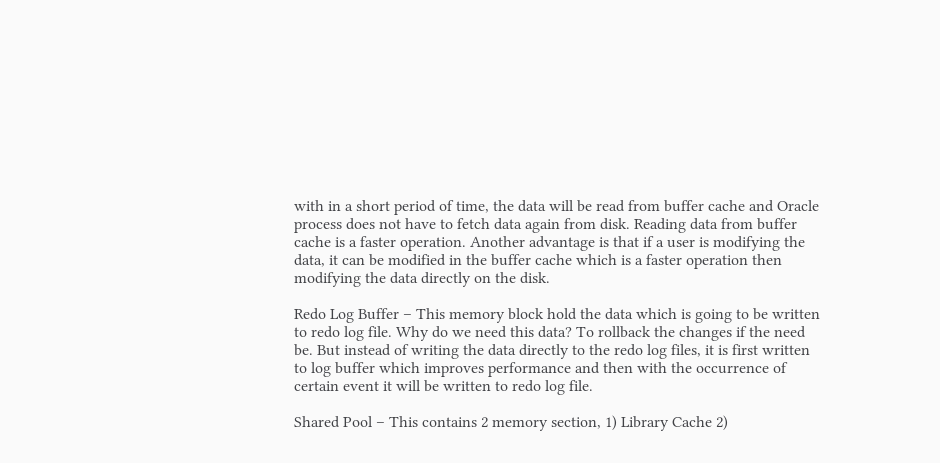with in a short period of time, the data will be read from buffer cache and Oracle process does not have to fetch data again from disk. Reading data from buffer cache is a faster operation. Another advantage is that if a user is modifying the data, it can be modified in the buffer cache which is a faster operation then modifying the data directly on the disk.

Redo Log Buffer – This memory block hold the data which is going to be written to redo log file. Why do we need this data? To rollback the changes if the need be. But instead of writing the data directly to the redo log files, it is first written to log buffer which improves performance and then with the occurrence of certain event it will be written to redo log file.

Shared Pool – This contains 2 memory section, 1) Library Cache 2)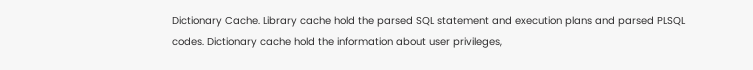Dictionary Cache. Library cache hold the parsed SQL statement and execution plans and parsed PLSQL codes. Dictionary cache hold the information about user privileges,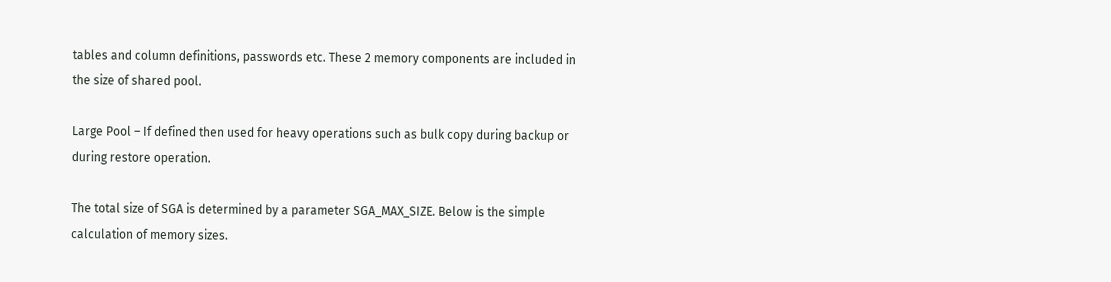tables and column definitions, passwords etc. These 2 memory components are included in the size of shared pool.

Large Pool – If defined then used for heavy operations such as bulk copy during backup or during restore operation.

The total size of SGA is determined by a parameter SGA_MAX_SIZE. Below is the simple calculation of memory sizes.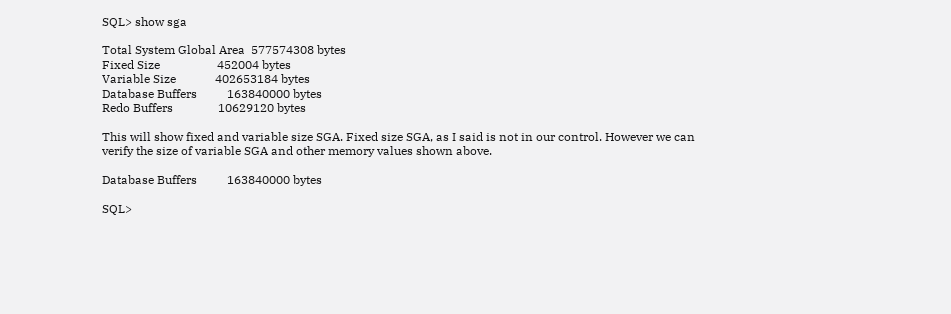SQL> show sga

Total System Global Area  577574308 bytes
Fixed Size                   452004 bytes
Variable Size             402653184 bytes
Database Buffers          163840000 bytes
Redo Buffers               10629120 bytes

This will show fixed and variable size SGA. Fixed size SGA, as I said is not in our control. However we can verify the size of variable SGA and other memory values shown above.

Database Buffers          163840000 bytes

SQL>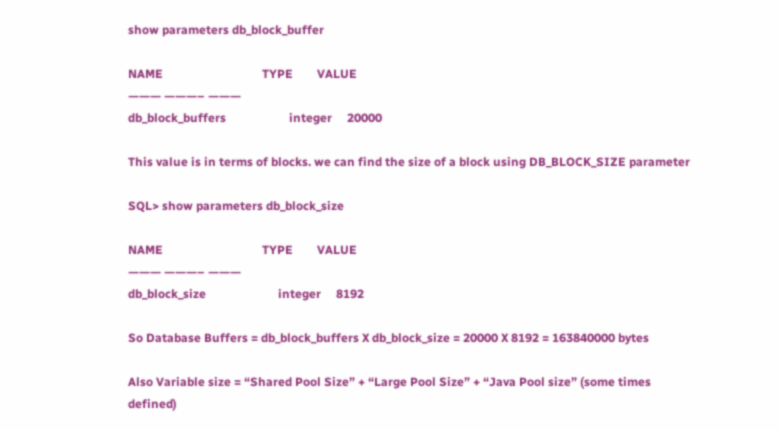show parameters db_block_buffer

NAME                                 TYPE        VALUE
——— ———– ———
db_block_buffers                     integer     20000

This value is in terms of blocks. we can find the size of a block using DB_BLOCK_SIZE parameter

SQL> show parameters db_block_size

NAME                                 TYPE        VALUE
——— ———– ———
db_block_size                        integer     8192

So Database Buffers = db_block_buffers X db_block_size = 20000 X 8192 = 163840000 bytes

Also Variable size = “Shared Pool Size” + “Large Pool Size” + “Java Pool size” (some times defined)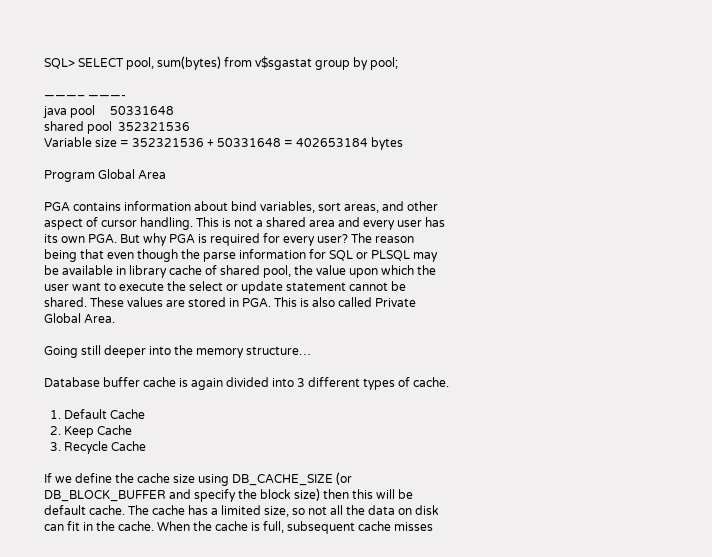SQL> SELECT pool, sum(bytes) from v$sgastat group by pool;

———– ———-
java pool     50331648
shared pool  352321536
Variable size = 352321536 + 50331648 = 402653184 bytes

Program Global Area

PGA contains information about bind variables, sort areas, and other aspect of cursor handling. This is not a shared area and every user has its own PGA. But why PGA is required for every user? The reason being that even though the parse information for SQL or PLSQL may be available in library cache of shared pool, the value upon which the user want to execute the select or update statement cannot be shared. These values are stored in PGA. This is also called Private Global Area.

Going still deeper into the memory structure…

Database buffer cache is again divided into 3 different types of cache.

  1. Default Cache
  2. Keep Cache
  3. Recycle Cache

If we define the cache size using DB_CACHE_SIZE (or DB_BLOCK_BUFFER and specify the block size) then this will be default cache. The cache has a limited size, so not all the data on disk can fit in the cache. When the cache is full, subsequent cache misses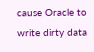cause Oracle to write dirty data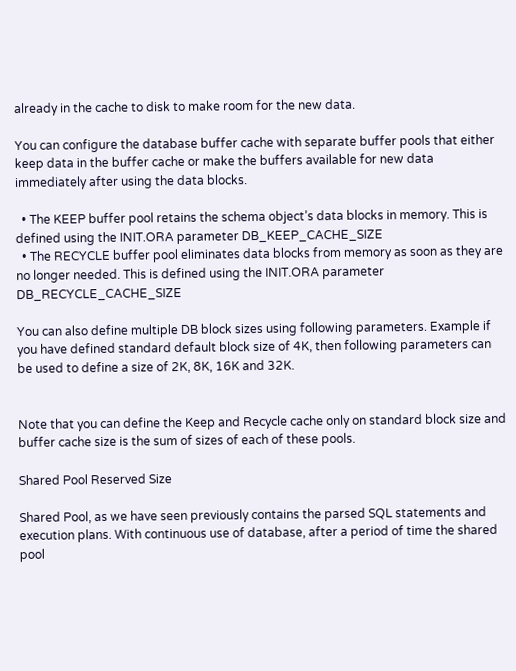already in the cache to disk to make room for the new data.

You can configure the database buffer cache with separate buffer pools that either keep data in the buffer cache or make the buffers available for new data immediately after using the data blocks.

  • The KEEP buffer pool retains the schema object’s data blocks in memory. This is defined using the INIT.ORA parameter DB_KEEP_CACHE_SIZE
  • The RECYCLE buffer pool eliminates data blocks from memory as soon as they are no longer needed. This is defined using the INIT.ORA parameter DB_RECYCLE_CACHE_SIZE

You can also define multiple DB block sizes using following parameters. Example if you have defined standard default block size of 4K, then following parameters can be used to define a size of 2K, 8K, 16K and 32K.


Note that you can define the Keep and Recycle cache only on standard block size and buffer cache size is the sum of sizes of each of these pools.

Shared Pool Reserved Size

Shared Pool, as we have seen previously contains the parsed SQL statements and execution plans. With continuous use of database, after a period of time the shared pool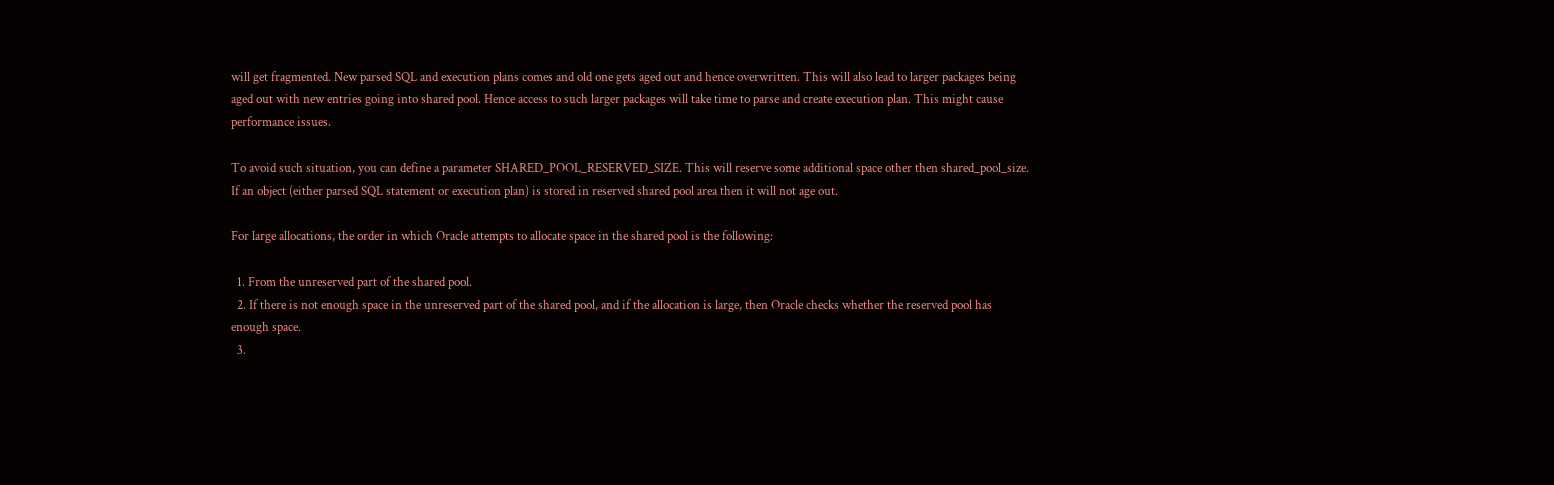will get fragmented. New parsed SQL and execution plans comes and old one gets aged out and hence overwritten. This will also lead to larger packages being aged out with new entries going into shared pool. Hence access to such larger packages will take time to parse and create execution plan. This might cause performance issues.

To avoid such situation, you can define a parameter SHARED_POOL_RESERVED_SIZE. This will reserve some additional space other then shared_pool_size. If an object (either parsed SQL statement or execution plan) is stored in reserved shared pool area then it will not age out.

For large allocations, the order in which Oracle attempts to allocate space in the shared pool is the following:

  1. From the unreserved part of the shared pool.
  2. If there is not enough space in the unreserved part of the shared pool, and if the allocation is large, then Oracle checks whether the reserved pool has enough space.
  3.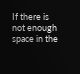If there is not enough space in the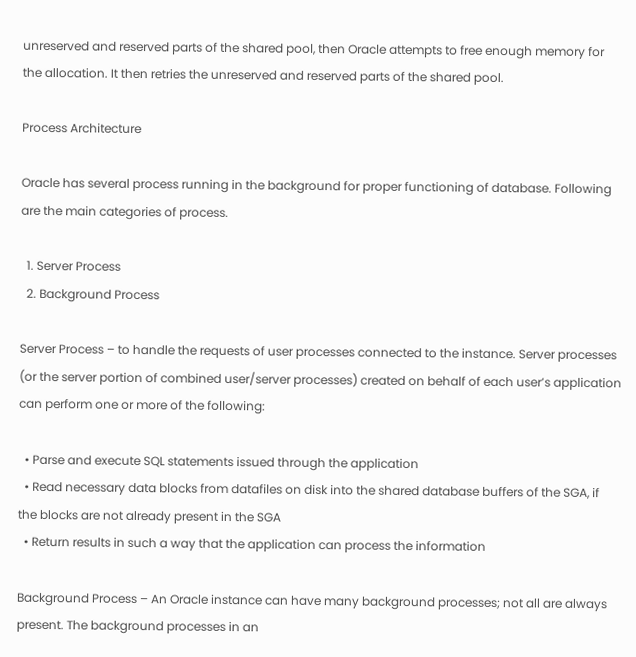unreserved and reserved parts of the shared pool, then Oracle attempts to free enough memory for the allocation. It then retries the unreserved and reserved parts of the shared pool.

Process Architecture

Oracle has several process running in the background for proper functioning of database. Following are the main categories of process.

  1. Server Process
  2. Background Process

Server Process – to handle the requests of user processes connected to the instance. Server processes (or the server portion of combined user/server processes) created on behalf of each user’s application can perform one or more of the following:

  • Parse and execute SQL statements issued through the application
  • Read necessary data blocks from datafiles on disk into the shared database buffers of the SGA, if the blocks are not already present in the SGA
  • Return results in such a way that the application can process the information

Background Process – An Oracle instance can have many background processes; not all are always present. The background processes in an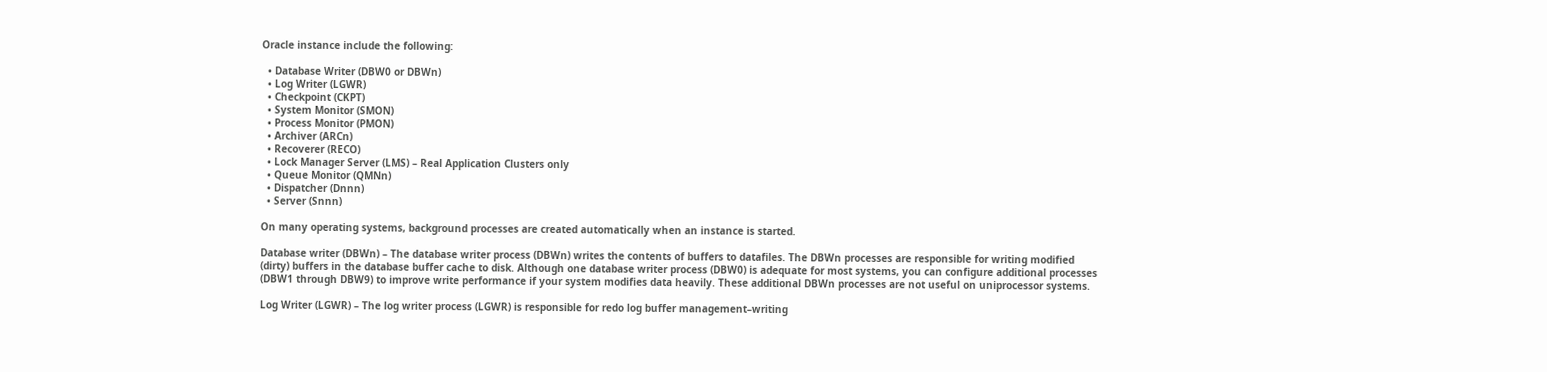Oracle instance include the following:

  • Database Writer (DBW0 or DBWn)
  • Log Writer (LGWR)
  • Checkpoint (CKPT)
  • System Monitor (SMON)
  • Process Monitor (PMON)
  • Archiver (ARCn)
  • Recoverer (RECO)
  • Lock Manager Server (LMS) – Real Application Clusters only
  • Queue Monitor (QMNn)
  • Dispatcher (Dnnn)
  • Server (Snnn)

On many operating systems, background processes are created automatically when an instance is started.

Database writer (DBWn) – The database writer process (DBWn) writes the contents of buffers to datafiles. The DBWn processes are responsible for writing modified (dirty) buffers in the database buffer cache to disk. Although one database writer process (DBW0) is adequate for most systems, you can configure additional processes (DBW1 through DBW9) to improve write performance if your system modifies data heavily. These additional DBWn processes are not useful on uniprocessor systems.

Log Writer (LGWR) – The log writer process (LGWR) is responsible for redo log buffer management–writing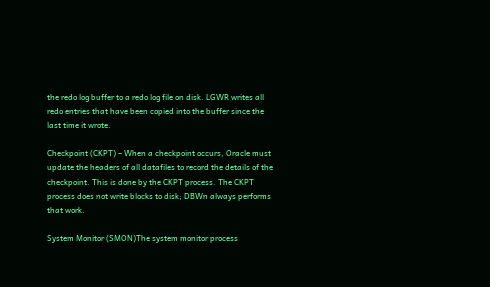the redo log buffer to a redo log file on disk. LGWR writes all redo entries that have been copied into the buffer since the last time it wrote.

Checkpoint (CKPT) – When a checkpoint occurs, Oracle must update the headers of all datafiles to record the details of the checkpoint. This is done by the CKPT process. The CKPT process does not write blocks to disk; DBWn always performs that work.

System Monitor (SMON)The system monitor process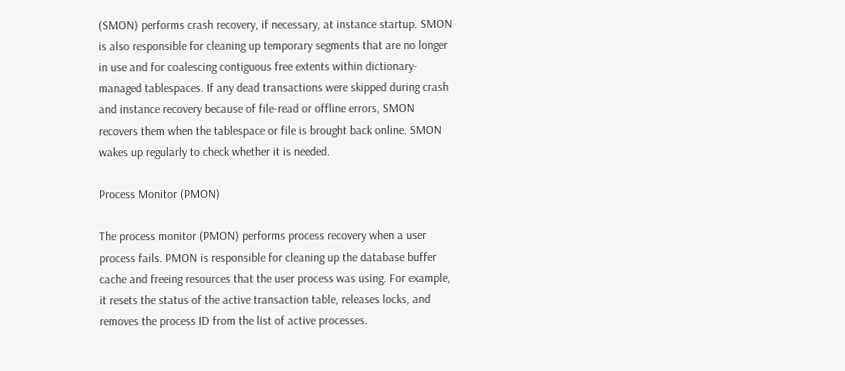(SMON) performs crash recovery, if necessary, at instance startup. SMON is also responsible for cleaning up temporary segments that are no longer in use and for coalescing contiguous free extents within dictionary-managed tablespaces. If any dead transactions were skipped during crash and instance recovery because of file-read or offline errors, SMON recovers them when the tablespace or file is brought back online. SMON wakes up regularly to check whether it is needed.

Process Monitor (PMON)

The process monitor (PMON) performs process recovery when a user process fails. PMON is responsible for cleaning up the database buffer cache and freeing resources that the user process was using. For example, it resets the status of the active transaction table, releases locks, and removes the process ID from the list of active processes.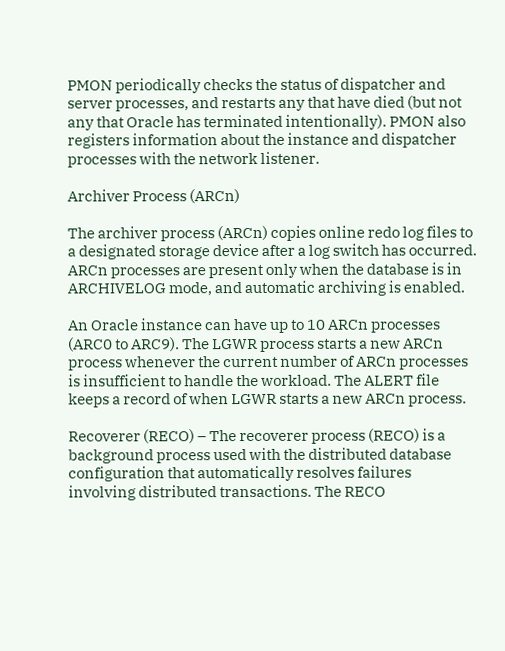PMON periodically checks the status of dispatcher and server processes, and restarts any that have died (but not any that Oracle has terminated intentionally). PMON also registers information about the instance and dispatcher processes with the network listener.

Archiver Process (ARCn)

The archiver process (ARCn) copies online redo log files to a designated storage device after a log switch has occurred. ARCn processes are present only when the database is in ARCHIVELOG mode, and automatic archiving is enabled.

An Oracle instance can have up to 10 ARCn processes (ARC0 to ARC9). The LGWR process starts a new ARCn process whenever the current number of ARCn processes is insufficient to handle the workload. The ALERT file keeps a record of when LGWR starts a new ARCn process.

Recoverer (RECO) – The recoverer process (RECO) is a background process used with the distributed database configuration that automatically resolves failures involving distributed transactions. The RECO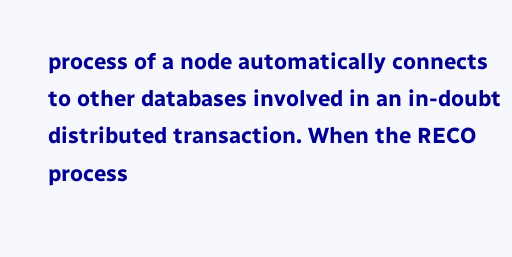process of a node automatically connects to other databases involved in an in-doubt distributed transaction. When the RECO process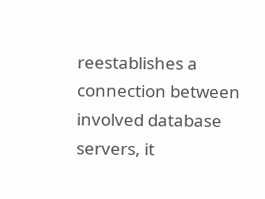reestablishes a connection between involved database servers, it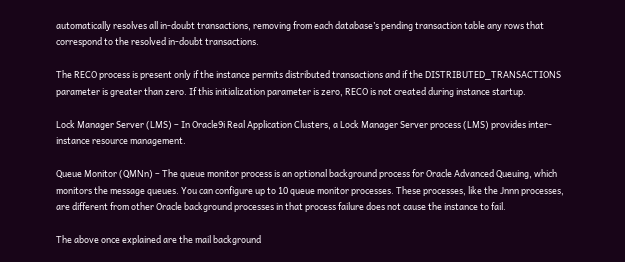automatically resolves all in-doubt transactions, removing from each database’s pending transaction table any rows that correspond to the resolved in-doubt transactions.

The RECO process is present only if the instance permits distributed transactions and if the DISTRIBUTED_TRANSACTIONS parameter is greater than zero. If this initialization parameter is zero, RECO is not created during instance startup.

Lock Manager Server (LMS) – In Oracle9i Real Application Clusters, a Lock Manager Server process (LMS) provides inter-instance resource management.

Queue Monitor (QMNn) – The queue monitor process is an optional background process for Oracle Advanced Queuing, which monitors the message queues. You can configure up to 10 queue monitor processes. These processes, like the Jnnn processes, are different from other Oracle background processes in that process failure does not cause the instance to fail.

The above once explained are the mail background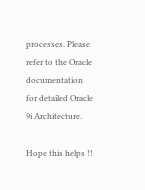processes. Please refer to the Oracle documentation for detailed Oracle 9i Architecture.

Hope this helps !!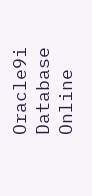Oracle9i Database Online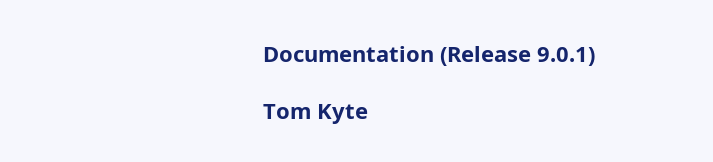Documentation (Release 9.0.1)

Tom Kyte